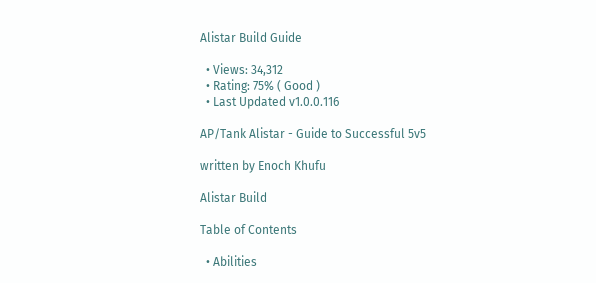Alistar Build Guide

  • Views: 34,312
  • Rating: 75% ( Good )
  • Last Updated v1.0.0.116

AP/Tank Alistar - Guide to Successful 5v5

written by Enoch Khufu

Alistar Build

Table of Contents

  • Abilities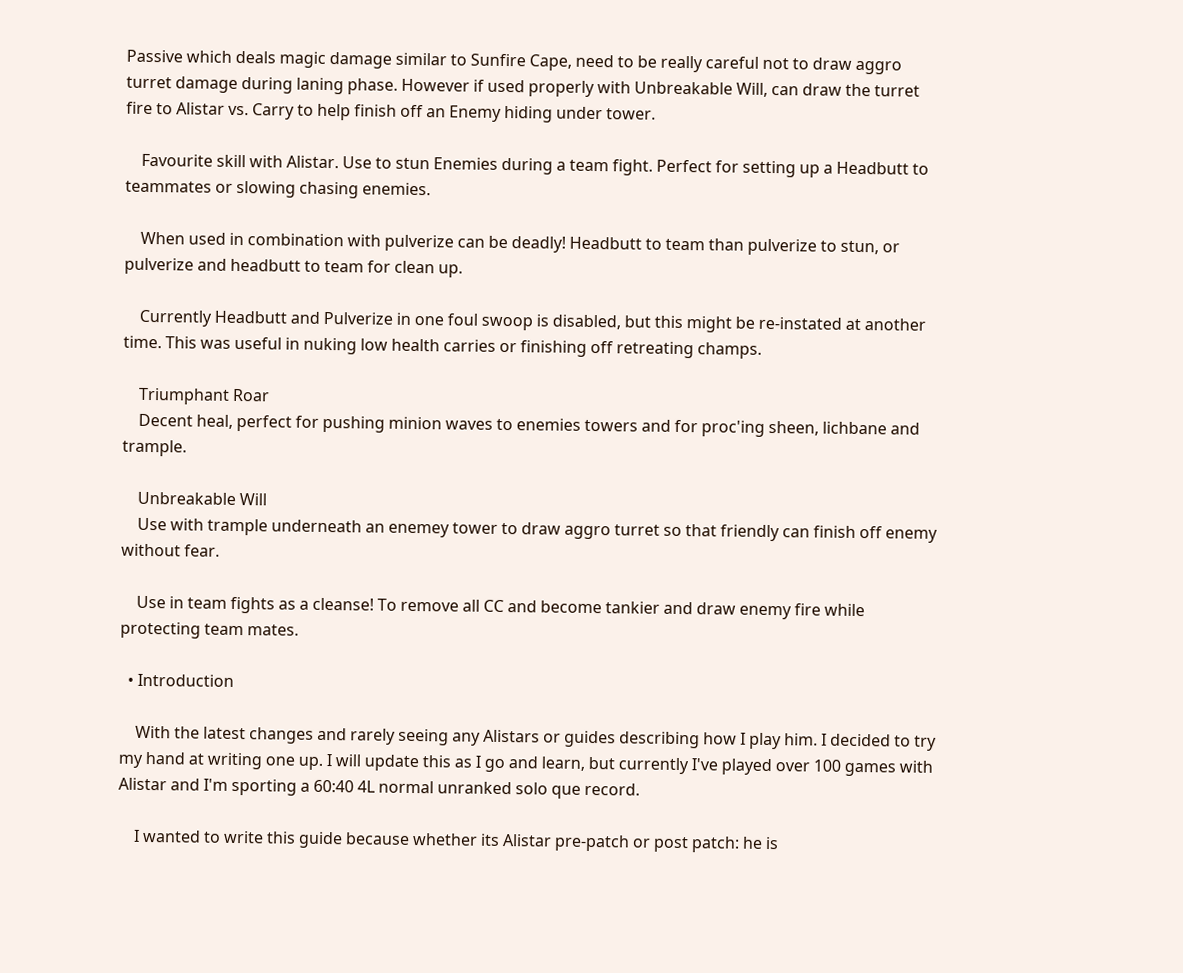Passive which deals magic damage similar to Sunfire Cape, need to be really careful not to draw aggro turret damage during laning phase. However if used properly with Unbreakable Will, can draw the turret fire to Alistar vs. Carry to help finish off an Enemy hiding under tower.

    Favourite skill with Alistar. Use to stun Enemies during a team fight. Perfect for setting up a Headbutt to teammates or slowing chasing enemies.

    When used in combination with pulverize can be deadly! Headbutt to team than pulverize to stun, or pulverize and headbutt to team for clean up.

    Currently Headbutt and Pulverize in one foul swoop is disabled, but this might be re-instated at another time. This was useful in nuking low health carries or finishing off retreating champs.

    Triumphant Roar
    Decent heal, perfect for pushing minion waves to enemies towers and for proc'ing sheen, lichbane and trample.

    Unbreakable Will
    Use with trample underneath an enemey tower to draw aggro turret so that friendly can finish off enemy without fear.

    Use in team fights as a cleanse! To remove all CC and become tankier and draw enemy fire while protecting team mates.

  • Introduction

    With the latest changes and rarely seeing any Alistars or guides describing how I play him. I decided to try my hand at writing one up. I will update this as I go and learn, but currently I've played over 100 games with Alistar and I'm sporting a 60:40 4L normal unranked solo que record.

    I wanted to write this guide because whether its Alistar pre-patch or post patch: he is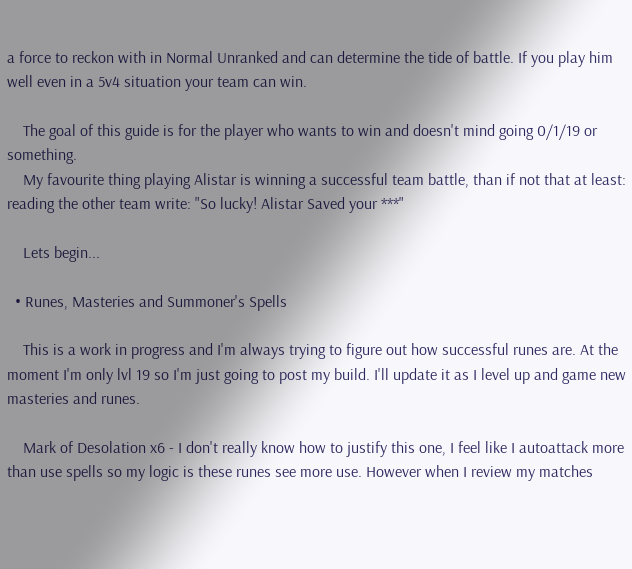a force to reckon with in Normal Unranked and can determine the tide of battle. If you play him well even in a 5v4 situation your team can win.

    The goal of this guide is for the player who wants to win and doesn't mind going 0/1/19 or something.
    My favourite thing playing Alistar is winning a successful team battle, than if not that at least: reading the other team write: "So lucky! Alistar Saved your ***"

    Lets begin...

  • Runes, Masteries and Summoner's Spells

    This is a work in progress and I'm always trying to figure out how successful runes are. At the moment I'm only lvl 19 so I'm just going to post my build. I'll update it as I level up and game new masteries and runes.

    Mark of Desolation x6 - I don't really know how to justify this one, I feel like I autoattack more than use spells so my logic is these runes see more use. However when I review my matches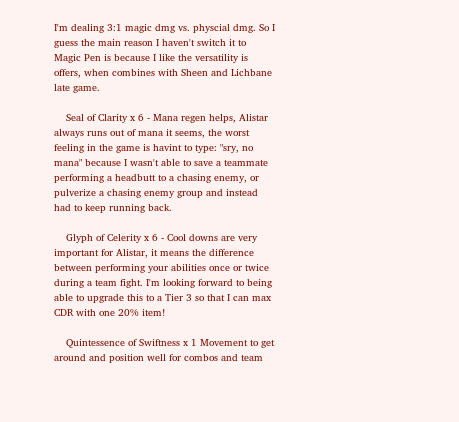I'm dealing 3:1 magic dmg vs. physcial dmg. So I guess the main reason I haven't switch it to Magic Pen is because I like the versatility is offers, when combines with Sheen and Lichbane late game.

    Seal of Clarity x 6 - Mana regen helps, Alistar always runs out of mana it seems, the worst feeling in the game is havint to type: "sry, no mana" because I wasn't able to save a teammate performing a headbutt to a chasing enemy, or pulverize a chasing enemy group and instead had to keep running back.

    Glyph of Celerity x 6 - Cool downs are very important for Alistar, it means the difference between performing your abilities once or twice during a team fight. I'm looking forward to being able to upgrade this to a Tier 3 so that I can max CDR with one 20% item!

    Quintessence of Swiftness x 1 Movement to get around and position well for combos and team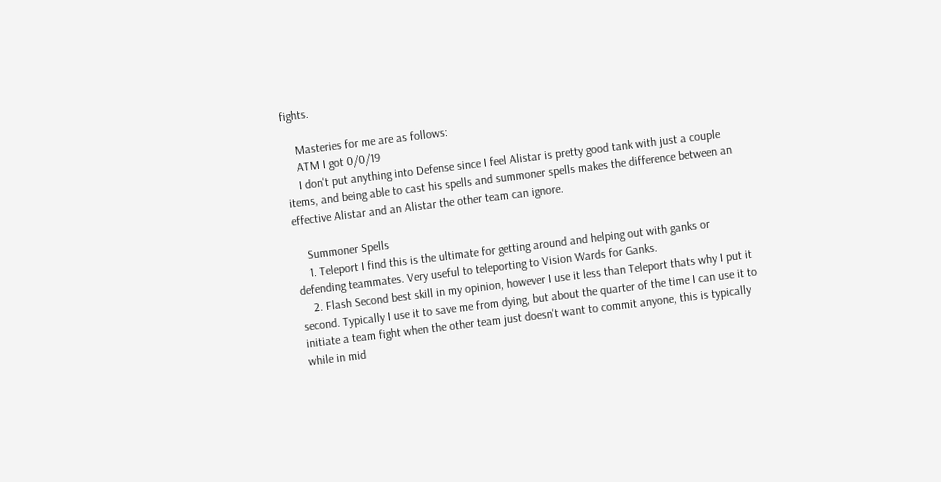fights.

    Masteries for me are as follows:
    ATM I got 0/0/19
    I don't put anything into Defense since I feel Alistar is pretty good tank with just a couple items, and being able to cast his spells and summoner spells makes the difference between an effective Alistar and an Alistar the other team can ignore.

    Summoner Spells
    1. Teleport I find this is the ultimate for getting around and helping out with ganks or defending teammates. Very useful to teleporting to Vision Wards for Ganks.
    2. Flash Second best skill in my opinion, however I use it less than Teleport thats why I put it second. Typically I use it to save me from dying, but about the quarter of the time I can use it to initiate a team fight when the other team just doesn't want to commit anyone, this is typically while in mid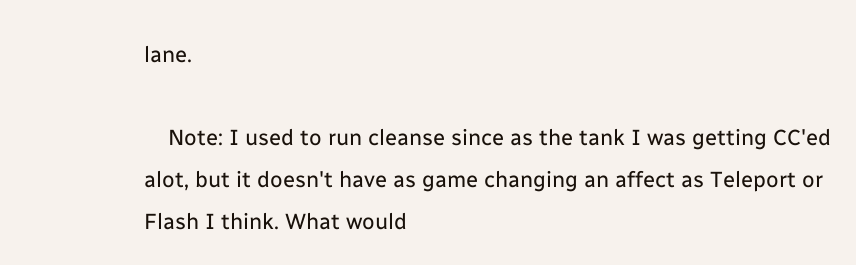lane.

    Note: I used to run cleanse since as the tank I was getting CC'ed alot, but it doesn't have as game changing an affect as Teleport or Flash I think. What would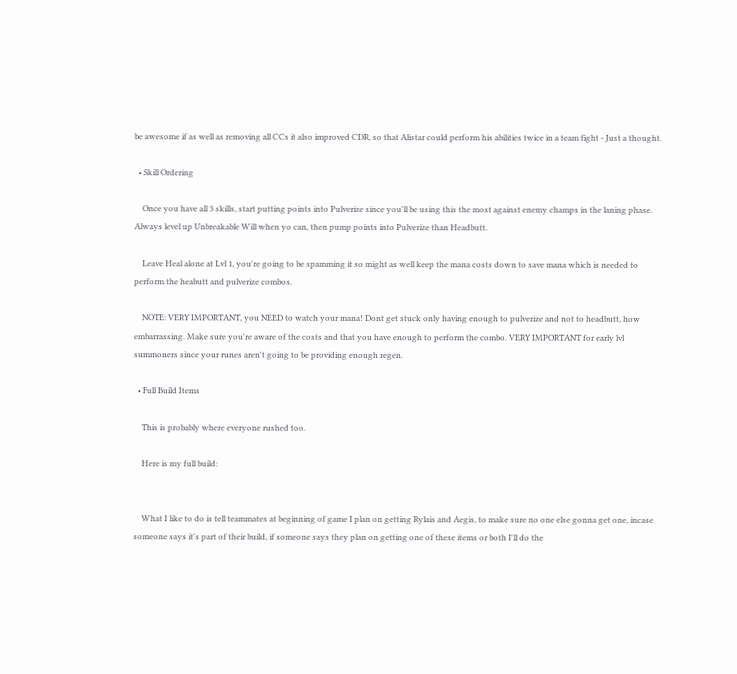be awesome if as well as removing all CCs it also improved CDR, so that Alistar could perform his abilities twice in a team fight - Just a thought.

  • Skill Ordering

    Once you have all 3 skills, start putting points into Pulverize since you'll be using this the most against enemy champs in the laning phase. Always level up Unbreakable Will when yo can, then pump points into Pulverize than Headbutt.

    Leave Heal alone at Lvl 1, you're going to be spamming it so might as well keep the mana costs down to save mana which is needed to perform the heabutt and pulverize combos.

    NOTE: VERY IMPORTANT, you NEED to watch your mana! Dont get stuck only having enough to pulverize and not to headbutt, how embarrassing. Make sure you're aware of the costs and that you have enough to perform the combo. VERY IMPORTANT for early lvl summoners since your runes aren't going to be providing enough regen.

  • Full Build Items

    This is probably where everyone rushed too.

    Here is my full build:


    What I like to do is tell teammates at beginning of game I plan on getting Rylais and Aegis, to make sure no one else gonna get one, incase someone says it's part of their build, if someone says they plan on getting one of these items or both I'll do the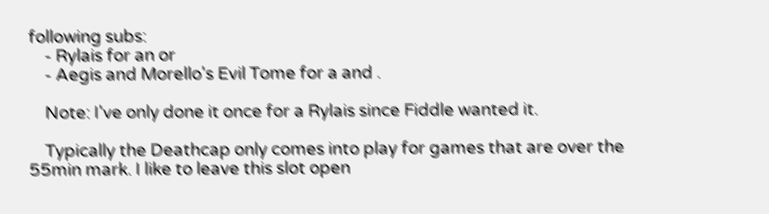following subs:
    - Rylais for an or
    - Aegis and Morello's Evil Tome for a and .

    Note: I've only done it once for a Rylais since Fiddle wanted it.

    Typically the Deathcap only comes into play for games that are over the 55min mark. I like to leave this slot open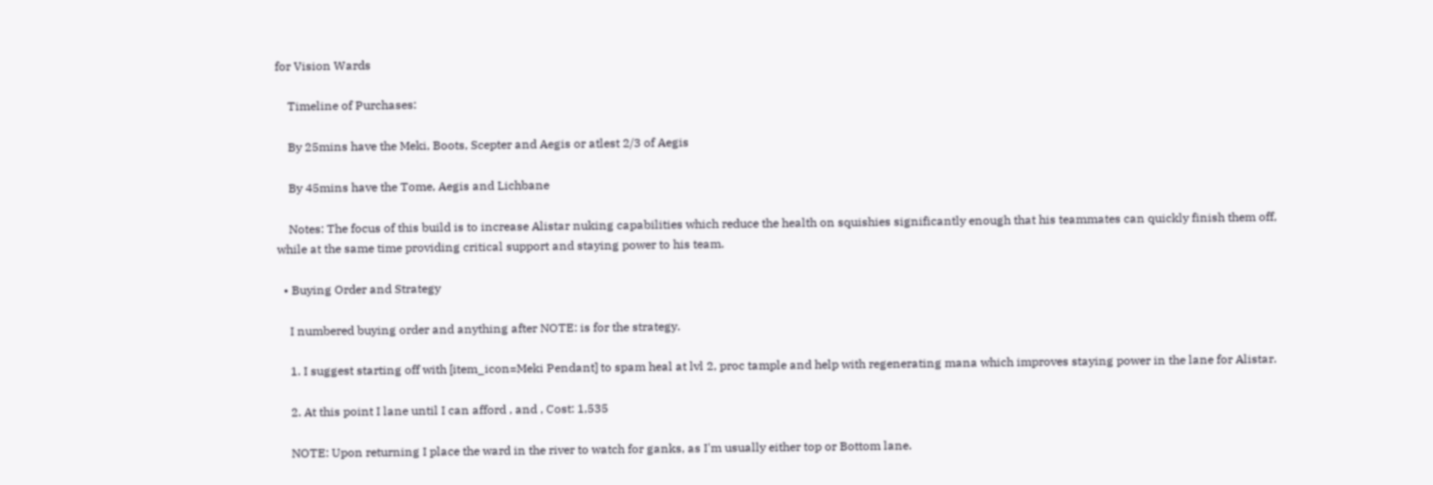for Vision Wards

    Timeline of Purchases:

    By 25mins have the Meki, Boots, Scepter and Aegis or atlest 2/3 of Aegis

    By 45mins have the Tome, Aegis and Lichbane

    Notes: The focus of this build is to increase Alistar nuking capabilities which reduce the health on squishies significantly enough that his teammates can quickly finish them off, while at the same time providing critical support and staying power to his team.

  • Buying Order and Strategy

    I numbered buying order and anything after NOTE: is for the strategy.

    1. I suggest starting off with [item_icon=Meki Pendant] to spam heal at lvl 2, proc tample and help with regenerating mana which improves staying power in the lane for Alistar.

    2. At this point I lane until I can afford , and , Cost: 1,535

    NOTE: Upon returning I place the ward in the river to watch for ganks, as I'm usually either top or Bottom lane.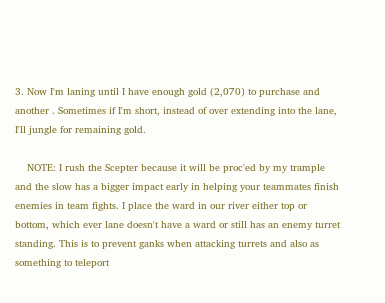3. Now I'm laning until I have enough gold (2,070) to purchase and another . Sometimes if I'm short, instead of over extending into the lane, I'll jungle for remaining gold.

    NOTE: I rush the Scepter because it will be proc'ed by my trample and the slow has a bigger impact early in helping your teammates finish enemies in team fights. I place the ward in our river either top or bottom, which ever lane doesn't have a ward or still has an enemy turret standing. This is to prevent ganks when attacking turrets and also as something to teleport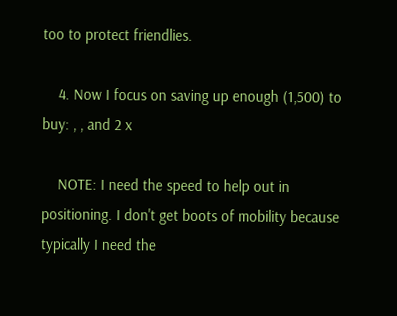too to protect friendlies.

    4. Now I focus on saving up enough (1,500) to buy: , , and 2 x

    NOTE: I need the speed to help out in positioning. I don't get boots of mobility because typically I need the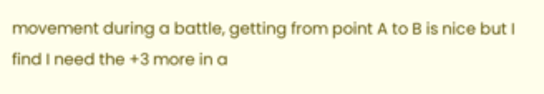movement during a battle, getting from point A to B is nice but I find I need the +3 more in a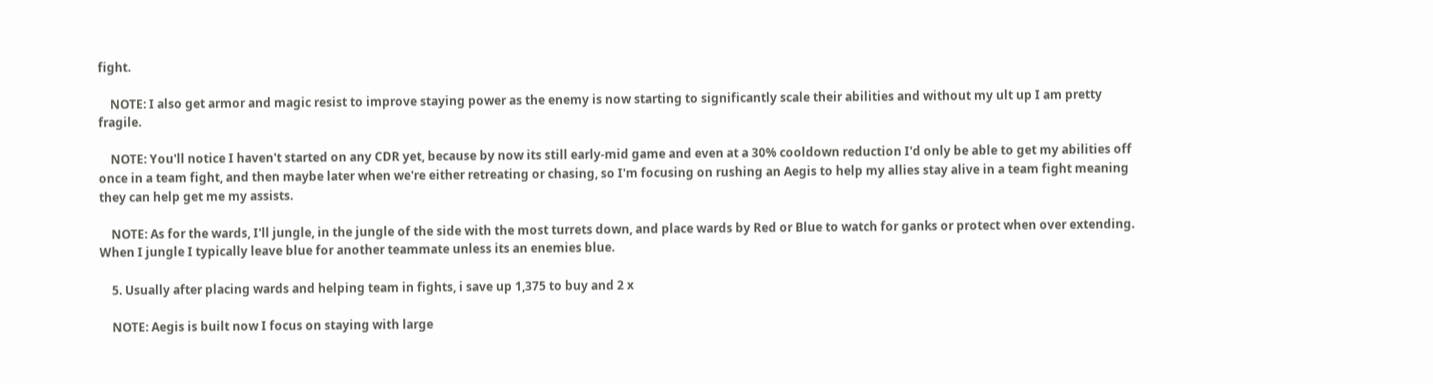fight.

    NOTE: I also get armor and magic resist to improve staying power as the enemy is now starting to significantly scale their abilities and without my ult up I am pretty fragile.

    NOTE: You'll notice I haven't started on any CDR yet, because by now its still early-mid game and even at a 30% cooldown reduction I'd only be able to get my abilities off once in a team fight, and then maybe later when we're either retreating or chasing, so I'm focusing on rushing an Aegis to help my allies stay alive in a team fight meaning they can help get me my assists.

    NOTE: As for the wards, I'll jungle, in the jungle of the side with the most turrets down, and place wards by Red or Blue to watch for ganks or protect when over extending. When I jungle I typically leave blue for another teammate unless its an enemies blue.

    5. Usually after placing wards and helping team in fights, i save up 1,375 to buy and 2 x

    NOTE: Aegis is built now I focus on staying with large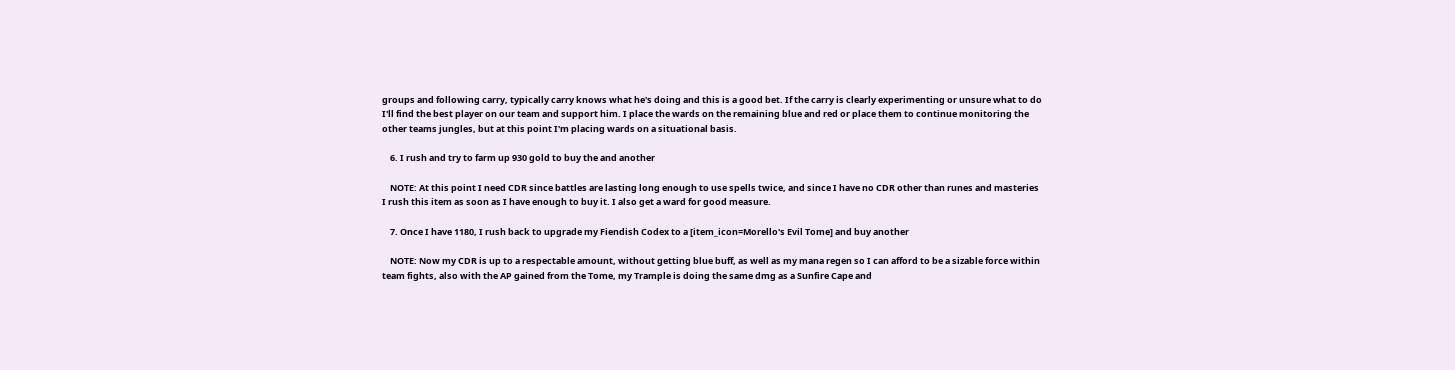groups and following carry, typically carry knows what he's doing and this is a good bet. If the carry is clearly experimenting or unsure what to do I'll find the best player on our team and support him. I place the wards on the remaining blue and red or place them to continue monitoring the other teams jungles, but at this point I'm placing wards on a situational basis.

    6. I rush and try to farm up 930 gold to buy the and another

    NOTE: At this point I need CDR since battles are lasting long enough to use spells twice, and since I have no CDR other than runes and masteries I rush this item as soon as I have enough to buy it. I also get a ward for good measure.

    7. Once I have 1180, I rush back to upgrade my Fiendish Codex to a [item_icon=Morello's Evil Tome] and buy another

    NOTE: Now my CDR is up to a respectable amount, without getting blue buff, as well as my mana regen so I can afford to be a sizable force within team fights, also with the AP gained from the Tome, my Trample is doing the same dmg as a Sunfire Cape and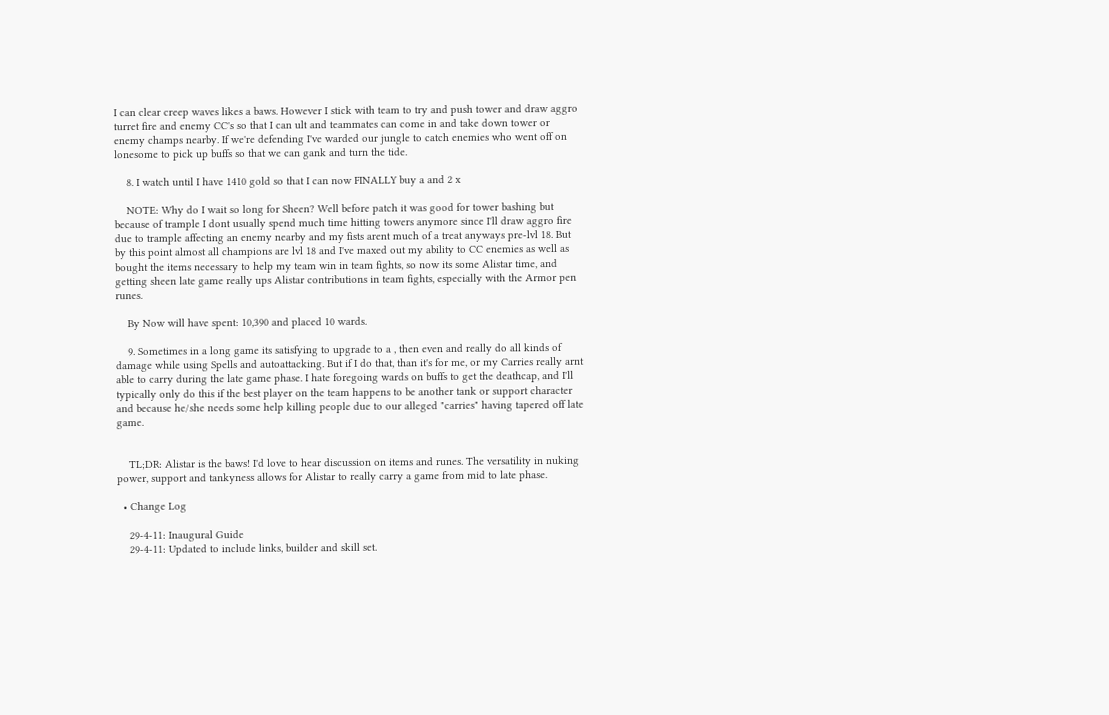I can clear creep waves likes a baws. However I stick with team to try and push tower and draw aggro turret fire and enemy CC's so that I can ult and teammates can come in and take down tower or enemy champs nearby. If we're defending I've warded our jungle to catch enemies who went off on lonesome to pick up buffs so that we can gank and turn the tide.

    8. I watch until I have 1410 gold so that I can now FINALLY buy a and 2 x

    NOTE: Why do I wait so long for Sheen? Well before patch it was good for tower bashing but because of trample I dont usually spend much time hitting towers anymore since I'll draw aggro fire due to trample affecting an enemy nearby and my fists arent much of a treat anyways pre-lvl 18. But by this point almost all champions are lvl 18 and I've maxed out my ability to CC enemies as well as bought the items necessary to help my team win in team fights, so now its some Alistar time, and getting sheen late game really ups Alistar contributions in team fights, especially with the Armor pen runes.

    By Now will have spent: 10,390 and placed 10 wards.

    9. Sometimes in a long game its satisfying to upgrade to a , then even and really do all kinds of damage while using Spells and autoattacking. But if I do that, than it's for me, or my Carries really arnt able to carry during the late game phase. I hate foregoing wards on buffs to get the deathcap, and I'll typically only do this if the best player on the team happens to be another tank or support character and because he/she needs some help killing people due to our alleged "carries" having tapered off late game.


    TL;DR: Alistar is the baws! I'd love to hear discussion on items and runes. The versatility in nuking power, support and tankyness allows for Alistar to really carry a game from mid to late phase.

  • Change Log

    29-4-11: Inaugural Guide
    29-4-11: Updated to include links, builder and skill set.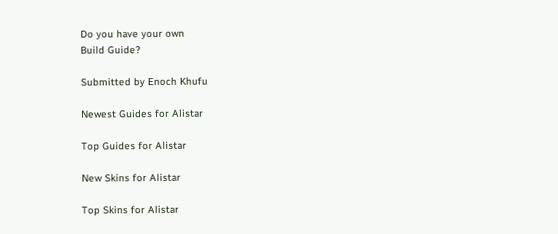Do you have your own
Build Guide?

Submitted by Enoch Khufu

Newest Guides for Alistar

Top Guides for Alistar

New Skins for Alistar

Top Skins for Alistar